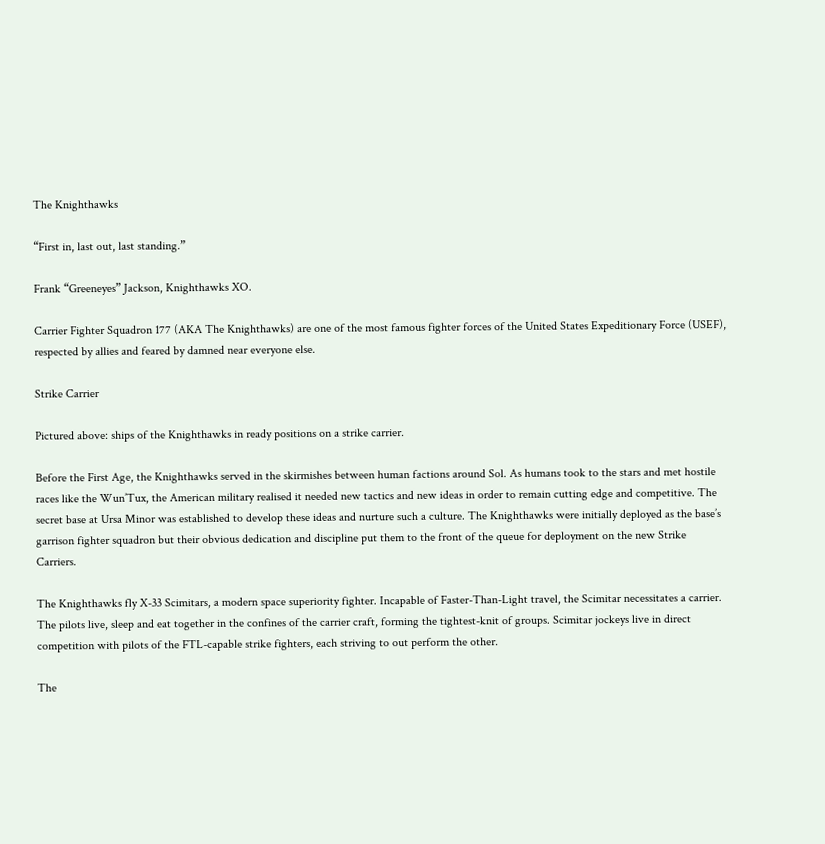The Knighthawks

“First in, last out, last standing.”

Frank “Greeneyes” Jackson, Knighthawks XO.

Carrier Fighter Squadron 177 (AKA The Knighthawks) are one of the most famous fighter forces of the United States Expeditionary Force (USEF), respected by allies and feared by damned near everyone else.

Strike Carrier

Pictured above: ships of the Knighthawks in ready positions on a strike carrier.

Before the First Age, the Knighthawks served in the skirmishes between human factions around Sol. As humans took to the stars and met hostile races like the Wun’Tux, the American military realised it needed new tactics and new ideas in order to remain cutting edge and competitive. The secret base at Ursa Minor was established to develop these ideas and nurture such a culture. The Knighthawks were initially deployed as the base’s garrison fighter squadron but their obvious dedication and discipline put them to the front of the queue for deployment on the new Strike Carriers.

The Knighthawks fly X-33 Scimitars, a modern space superiority fighter. Incapable of Faster-Than-Light travel, the Scimitar necessitates a carrier. The pilots live, sleep and eat together in the confines of the carrier craft, forming the tightest-knit of groups. Scimitar jockeys live in direct competition with pilots of the FTL-capable strike fighters, each striving to out perform the other.

The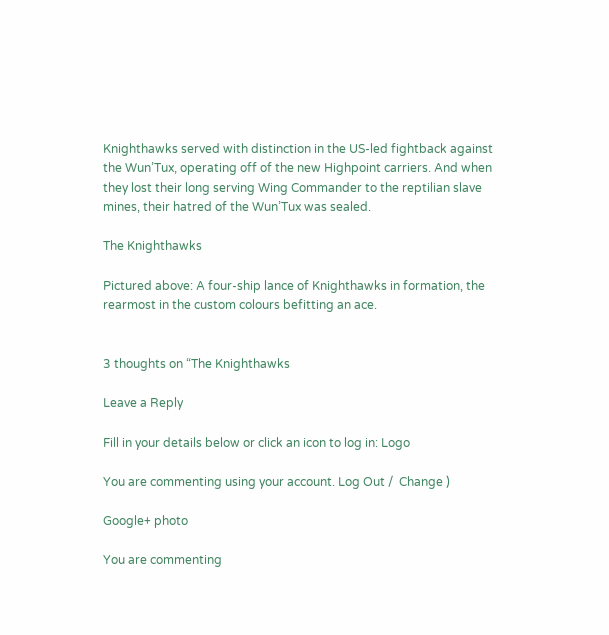Knighthawks served with distinction in the US-led fightback against the Wun’Tux, operating off of the new Highpoint carriers. And when they lost their long serving Wing Commander to the reptilian slave mines, their hatred of the Wun’Tux was sealed.

The Knighthawks

Pictured above: A four-ship lance of Knighthawks in formation, the rearmost in the custom colours befitting an ace.


3 thoughts on “The Knighthawks

Leave a Reply

Fill in your details below or click an icon to log in: Logo

You are commenting using your account. Log Out /  Change )

Google+ photo

You are commenting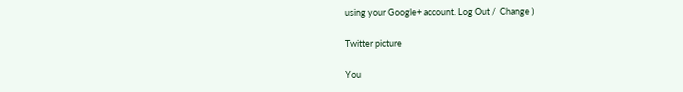using your Google+ account. Log Out /  Change )

Twitter picture

You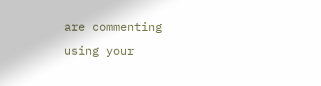are commenting using your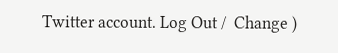Twitter account. Log Out /  Change )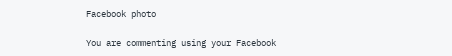Facebook photo

You are commenting using your Facebook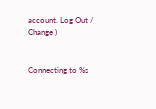account. Log Out /  Change )


Connecting to %s